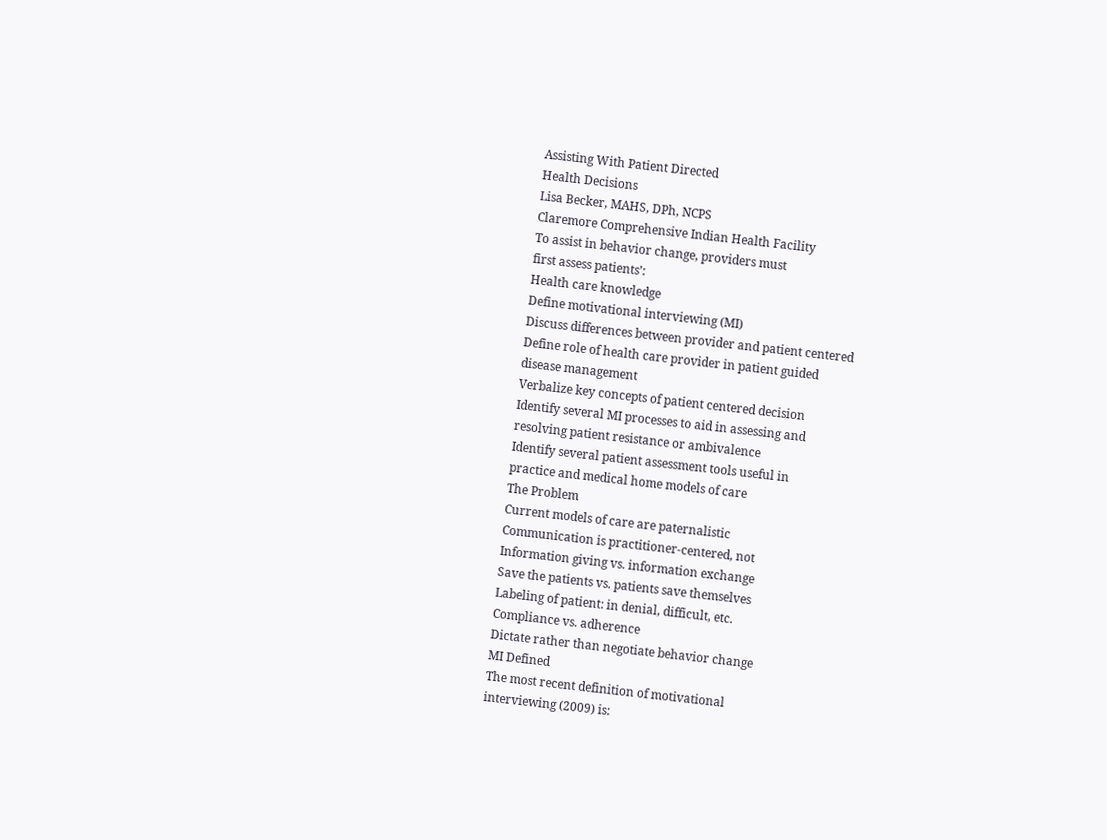Assisting With Patient Directed
Health Decisions
Lisa Becker, MAHS, DPh, NCPS
Claremore Comprehensive Indian Health Facility
To assist in behavior change, providers must
first assess patients’:
Health care knowledge
Define motivational interviewing (MI)
Discuss differences between provider and patient centered
Define role of health care provider in patient guided
disease management
Verbalize key concepts of patient centered decision
Identify several MI processes to aid in assessing and
resolving patient resistance or ambivalence
Identify several patient assessment tools useful in
practice and medical home models of care
The Problem
Current models of care are paternalistic
Communication is practitioner-centered, not
Information giving vs. information exchange
Save the patients vs. patients save themselves
Labeling of patient: in denial, difficult, etc.
Compliance vs. adherence
Dictate rather than negotiate behavior change
MI Defined
The most recent definition of motivational
interviewing (2009) is: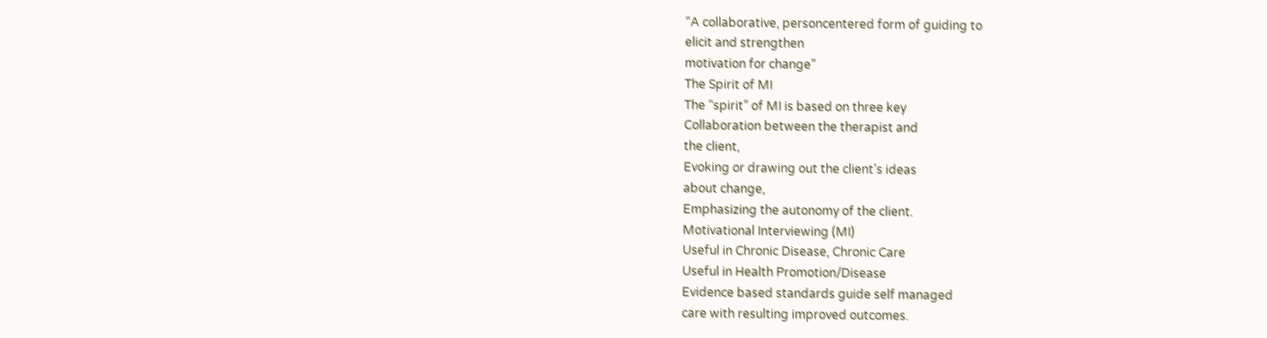“A collaborative, personcentered form of guiding to
elicit and strengthen
motivation for change”
The Spirit of MI
The “spirit” of MI is based on three key
Collaboration between the therapist and
the client,
Evoking or drawing out the client’s ideas
about change,
Emphasizing the autonomy of the client.
Motivational Interviewing (MI)
Useful in Chronic Disease, Chronic Care
Useful in Health Promotion/Disease
Evidence based standards guide self managed
care with resulting improved outcomes.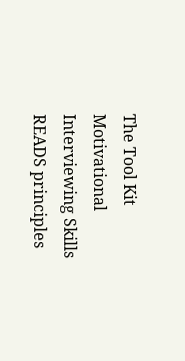The Tool Kit
Motivational Interviewing Skills
READS principles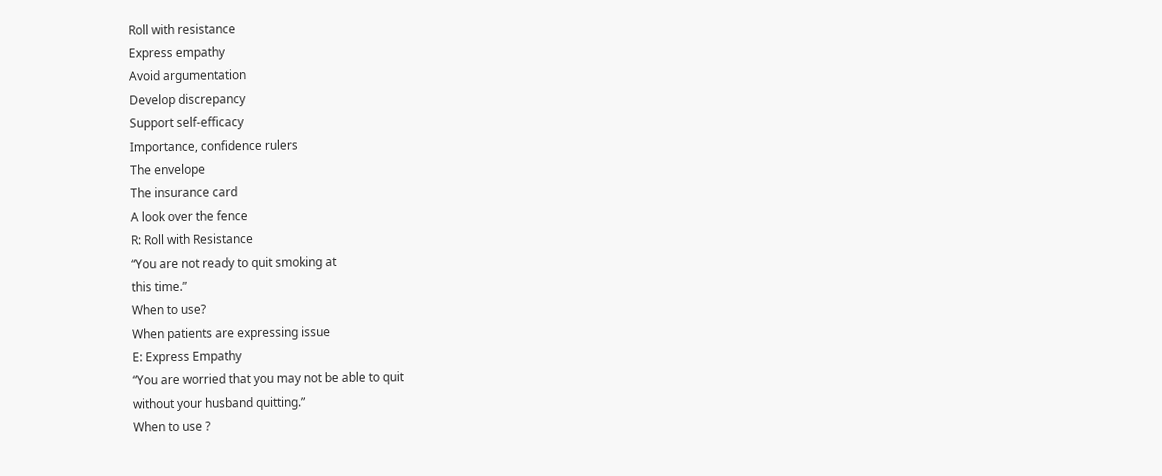Roll with resistance
Express empathy
Avoid argumentation
Develop discrepancy
Support self-efficacy
Importance, confidence rulers
The envelope
The insurance card
A look over the fence
R: Roll with Resistance
“You are not ready to quit smoking at
this time.”
When to use?
When patients are expressing issue
E: Express Empathy
“You are worried that you may not be able to quit
without your husband quitting.”
When to use ?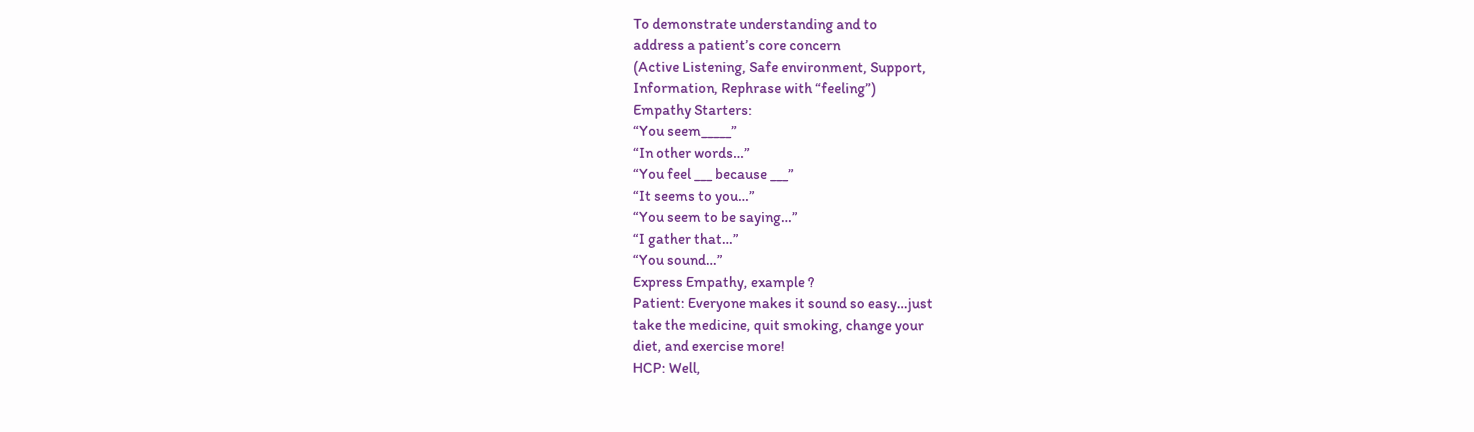To demonstrate understanding and to
address a patient’s core concern
(Active Listening, Safe environment, Support,
Information, Rephrase with “feeling”)
Empathy Starters:
“You seem_____”
“In other words…”
“You feel ___ because ___”
“It seems to you…”
“You seem to be saying…”
“I gather that…”
“You sound…”
Express Empathy, example ?
Patient: Everyone makes it sound so easy…just
take the medicine, quit smoking, change your
diet, and exercise more!
HCP: Well,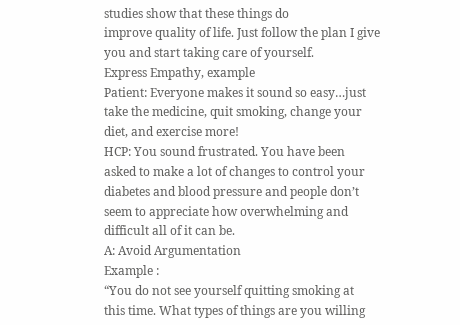studies show that these things do
improve quality of life. Just follow the plan I give
you and start taking care of yourself.
Express Empathy, example
Patient: Everyone makes it sound so easy…just
take the medicine, quit smoking, change your
diet, and exercise more!
HCP: You sound frustrated. You have been
asked to make a lot of changes to control your
diabetes and blood pressure and people don’t
seem to appreciate how overwhelming and
difficult all of it can be.
A: Avoid Argumentation
Example :
“You do not see yourself quitting smoking at
this time. What types of things are you willing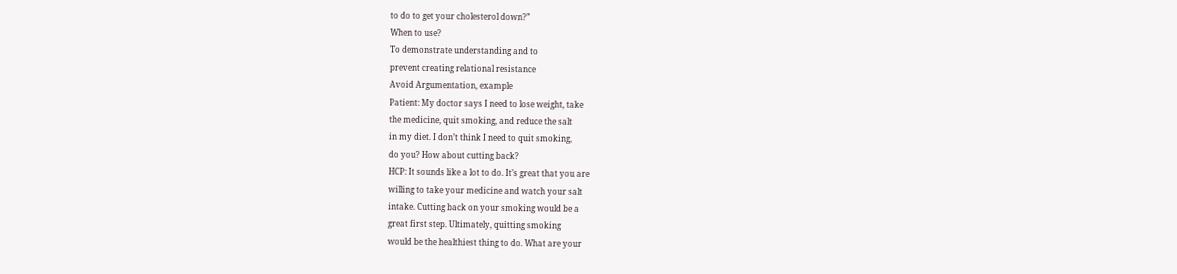to do to get your cholesterol down?”
When to use?
To demonstrate understanding and to
prevent creating relational resistance
Avoid Argumentation, example
Patient: My doctor says I need to lose weight, take
the medicine, quit smoking, and reduce the salt
in my diet. I don’t think I need to quit smoking,
do you? How about cutting back?
HCP: It sounds like a lot to do. It’s great that you are
willing to take your medicine and watch your salt
intake. Cutting back on your smoking would be a
great first step. Ultimately, quitting smoking
would be the healthiest thing to do. What are your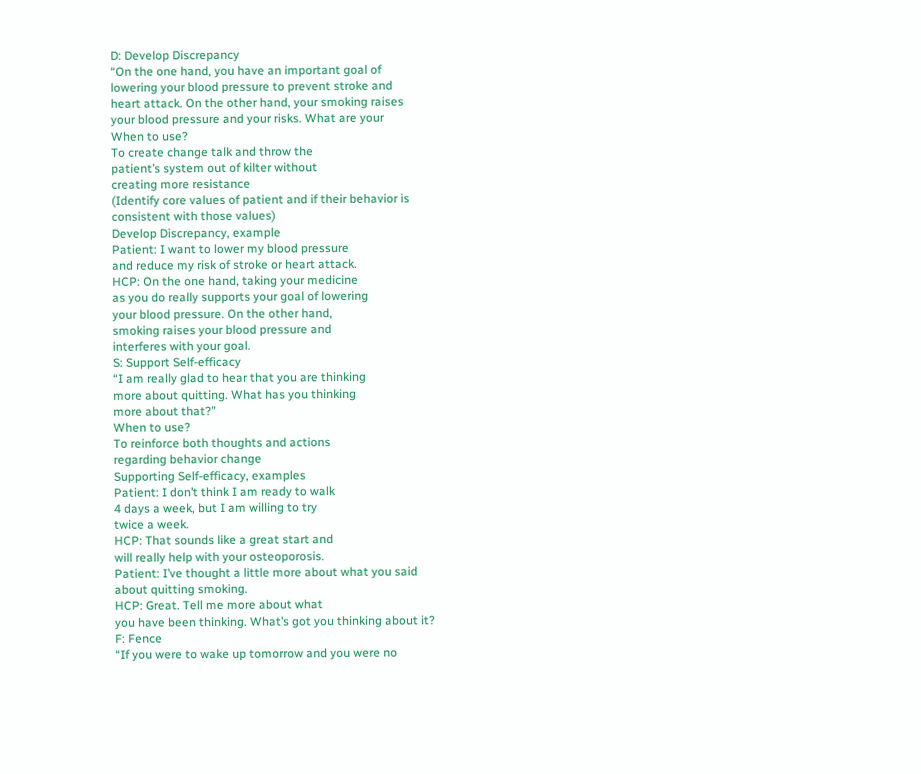D: Develop Discrepancy
“On the one hand, you have an important goal of
lowering your blood pressure to prevent stroke and
heart attack. On the other hand, your smoking raises
your blood pressure and your risks. What are your
When to use?
To create change talk and throw the
patient’s system out of kilter without
creating more resistance
(Identify core values of patient and if their behavior is
consistent with those values)
Develop Discrepancy, example
Patient: I want to lower my blood pressure
and reduce my risk of stroke or heart attack.
HCP: On the one hand, taking your medicine
as you do really supports your goal of lowering
your blood pressure. On the other hand,
smoking raises your blood pressure and
interferes with your goal.
S: Support Self-efficacy
“I am really glad to hear that you are thinking
more about quitting. What has you thinking
more about that?”
When to use?
To reinforce both thoughts and actions
regarding behavior change
Supporting Self-efficacy, examples
Patient: I don’t think I am ready to walk
4 days a week, but I am willing to try
twice a week.
HCP: That sounds like a great start and
will really help with your osteoporosis.
Patient: I’ve thought a little more about what you said
about quitting smoking.
HCP: Great. Tell me more about what
you have been thinking. What’s got you thinking about it?
F: Fence
“If you were to wake up tomorrow and you were no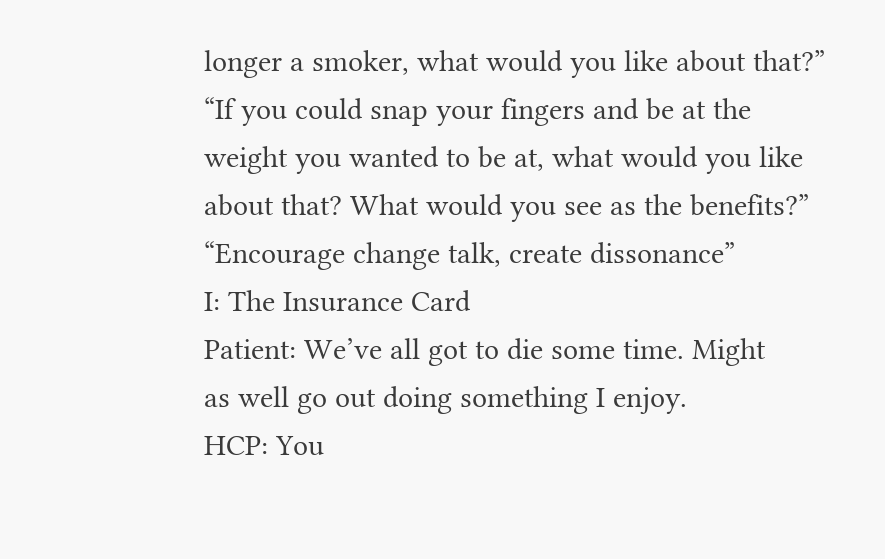longer a smoker, what would you like about that?”
“If you could snap your fingers and be at the
weight you wanted to be at, what would you like
about that? What would you see as the benefits?”
“Encourage change talk, create dissonance”
I: The Insurance Card
Patient: We’ve all got to die some time. Might
as well go out doing something I enjoy.
HCP: You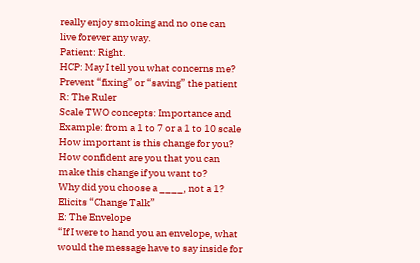really enjoy smoking and no one can
live forever any way.
Patient: Right.
HCP: May I tell you what concerns me?
Prevent “fixing” or “saving” the patient
R: The Ruler
Scale TWO concepts: Importance and
Example: from a 1 to 7 or a 1 to 10 scale
How important is this change for you?
How confident are you that you can
make this change if you want to?
Why did you choose a ____, not a 1?
Elicits “Change Talk”
E: The Envelope
“If I were to hand you an envelope, what
would the message have to say inside for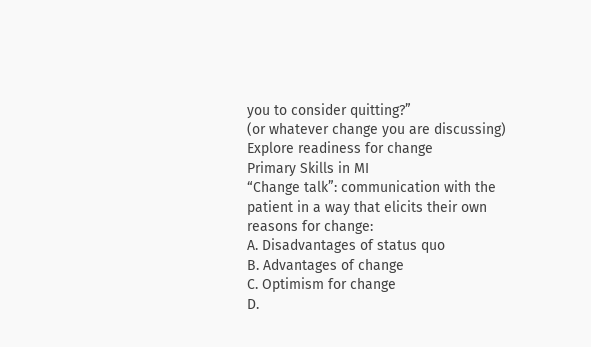you to consider quitting?”
(or whatever change you are discussing)
Explore readiness for change
Primary Skills in MI
“Change talk”: communication with the
patient in a way that elicits their own
reasons for change:
A. Disadvantages of status quo
B. Advantages of change
C. Optimism for change
D.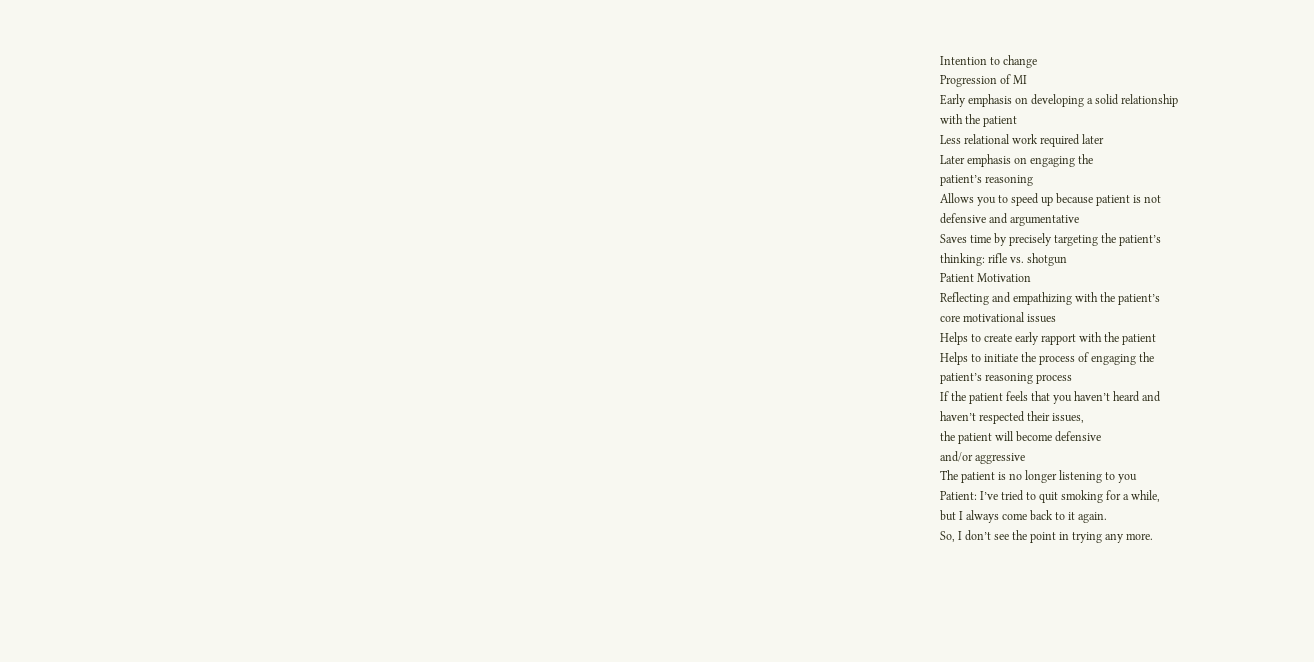Intention to change
Progression of MI
Early emphasis on developing a solid relationship
with the patient
Less relational work required later
Later emphasis on engaging the
patient’s reasoning
Allows you to speed up because patient is not
defensive and argumentative
Saves time by precisely targeting the patient’s
thinking: rifle vs. shotgun
Patient Motivation
Reflecting and empathizing with the patient’s
core motivational issues
Helps to create early rapport with the patient
Helps to initiate the process of engaging the
patient’s reasoning process
If the patient feels that you haven’t heard and
haven’t respected their issues,
the patient will become defensive
and/or aggressive
The patient is no longer listening to you
Patient: I’ve tried to quit smoking for a while,
but I always come back to it again.
So, I don’t see the point in trying any more.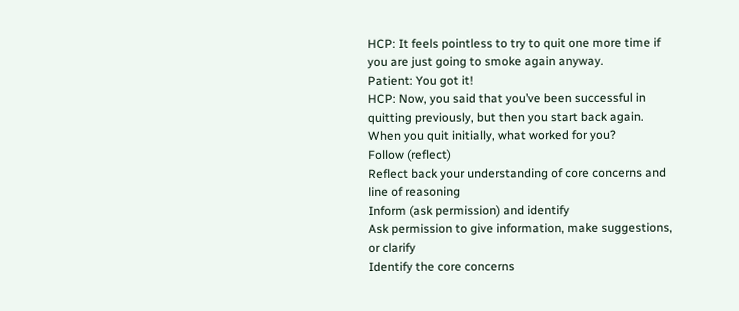HCP: It feels pointless to try to quit one more time if
you are just going to smoke again anyway.
Patient: You got it!
HCP: Now, you said that you’ve been successful in
quitting previously, but then you start back again.
When you quit initially, what worked for you?
Follow (reflect)
Reflect back your understanding of core concerns and
line of reasoning
Inform (ask permission) and identify
Ask permission to give information, make suggestions,
or clarify
Identify the core concerns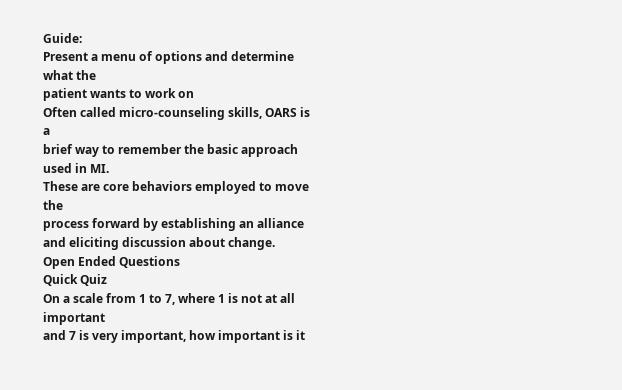Guide:
Present a menu of options and determine what the
patient wants to work on
Often called micro-counseling skills, OARS is a
brief way to remember the basic approach
used in MI.
These are core behaviors employed to move the
process forward by establishing an alliance
and eliciting discussion about change.
Open Ended Questions
Quick Quiz
On a scale from 1 to 7, where 1 is not at all important
and 7 is very important, how important is it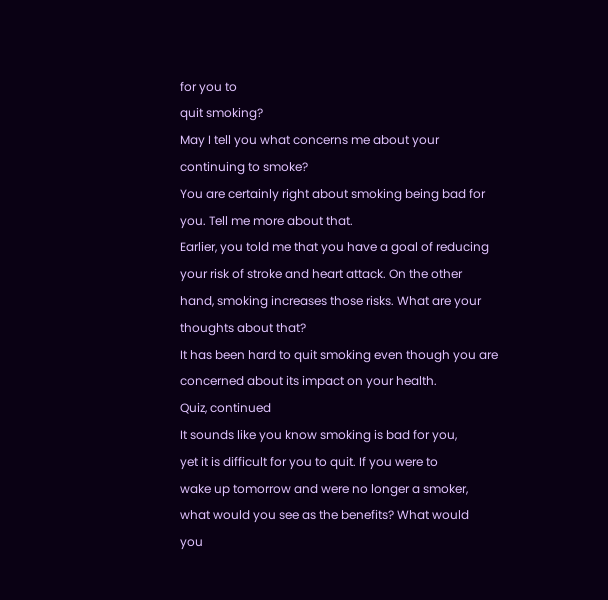for you to
quit smoking?
May I tell you what concerns me about your
continuing to smoke?
You are certainly right about smoking being bad for
you. Tell me more about that.
Earlier, you told me that you have a goal of reducing
your risk of stroke and heart attack. On the other
hand, smoking increases those risks. What are your
thoughts about that?
It has been hard to quit smoking even though you are
concerned about its impact on your health.
Quiz, continued
It sounds like you know smoking is bad for you,
yet it is difficult for you to quit. If you were to
wake up tomorrow and were no longer a smoker,
what would you see as the benefits? What would
you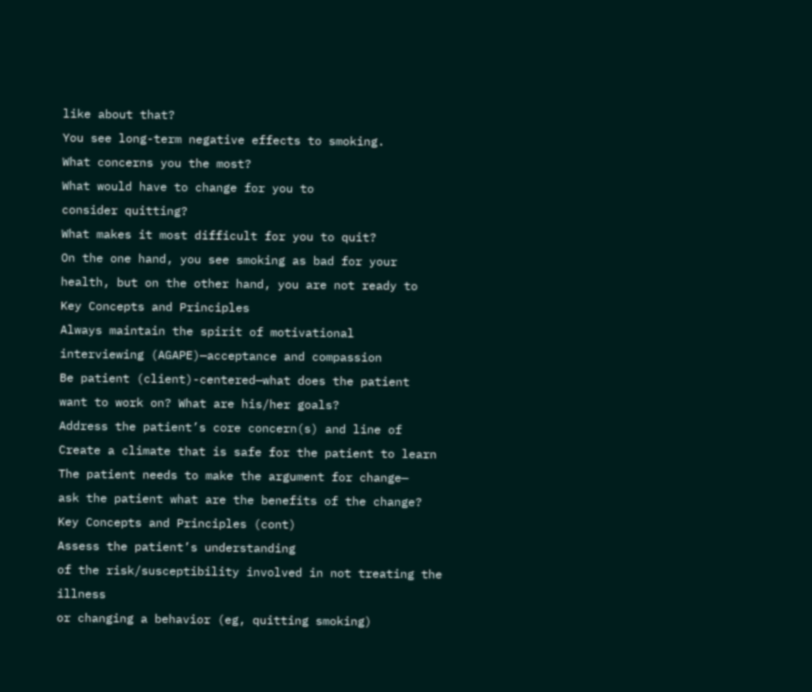like about that?
You see long-term negative effects to smoking.
What concerns you the most?
What would have to change for you to
consider quitting?
What makes it most difficult for you to quit?
On the one hand, you see smoking as bad for your
health, but on the other hand, you are not ready to
Key Concepts and Principles
Always maintain the spirit of motivational
interviewing (AGAPE)—acceptance and compassion
Be patient (client)-centered—what does the patient
want to work on? What are his/her goals?
Address the patient’s core concern(s) and line of
Create a climate that is safe for the patient to learn
The patient needs to make the argument for change—
ask the patient what are the benefits of the change?
Key Concepts and Principles (cont)
Assess the patient’s understanding
of the risk/susceptibility involved in not treating the illness
or changing a behavior (eg, quitting smoking)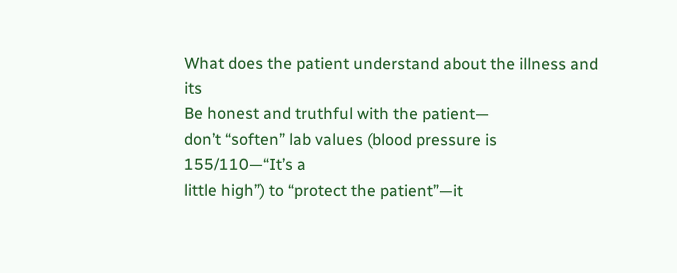What does the patient understand about the illness and its
Be honest and truthful with the patient—
don’t “soften” lab values (blood pressure is 155/110—“It’s a
little high”) to “protect the patient”—it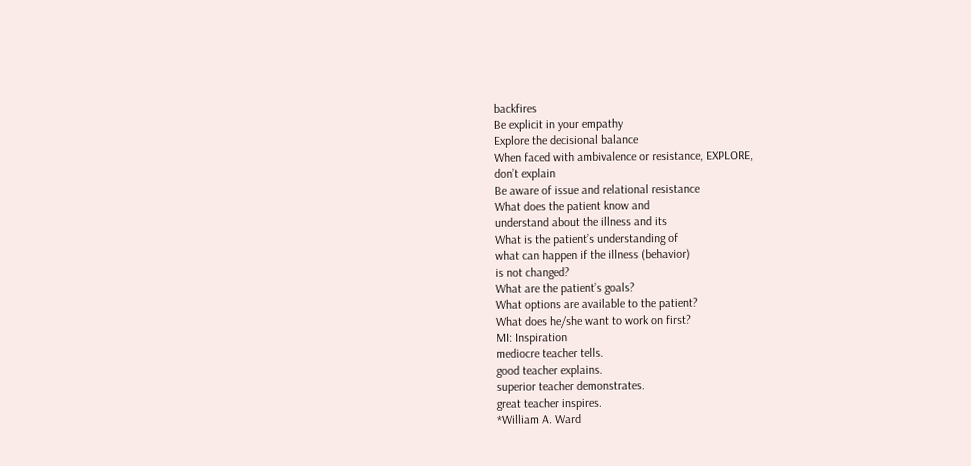backfires
Be explicit in your empathy
Explore the decisional balance
When faced with ambivalence or resistance, EXPLORE,
don’t explain
Be aware of issue and relational resistance
What does the patient know and
understand about the illness and its
What is the patient’s understanding of
what can happen if the illness (behavior)
is not changed?
What are the patient’s goals?
What options are available to the patient?
What does he/she want to work on first?
MI: Inspiration
mediocre teacher tells.
good teacher explains.
superior teacher demonstrates.
great teacher inspires.
*William A. Ward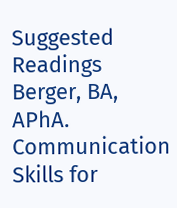Suggested Readings
Berger, BA, APhA. Communication Skills for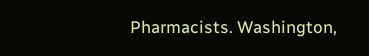Pharmacists. Washington,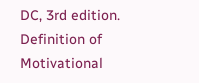DC, 3rd edition.
Definition of Motivational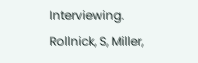Interviewing.
Rollnick, S, Miller,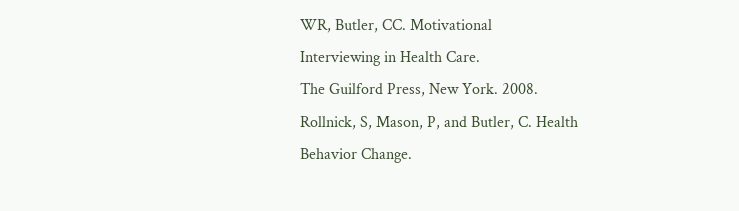WR, Butler, CC. Motivational
Interviewing in Health Care.
The Guilford Press, New York. 2008.
Rollnick, S, Mason, P, and Butler, C. Health
Behavior Change.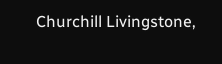Churchill Livingstone,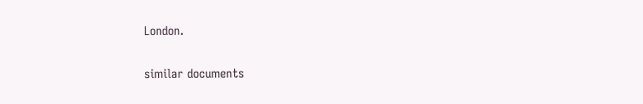London.

similar documents